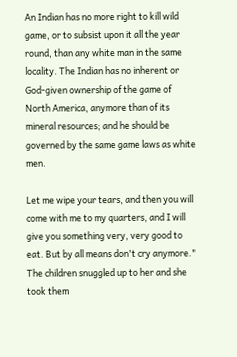An Indian has no more right to kill wild game, or to subsist upon it all the year round, than any white man in the same locality. The Indian has no inherent or God-given ownership of the game of North America, anymore than of its mineral resources; and he should be governed by the same game laws as white men.

Let me wipe your tears, and then you will come with me to my quarters, and I will give you something very, very good to eat. But by all means don't cry anymore." The children snuggled up to her and she took them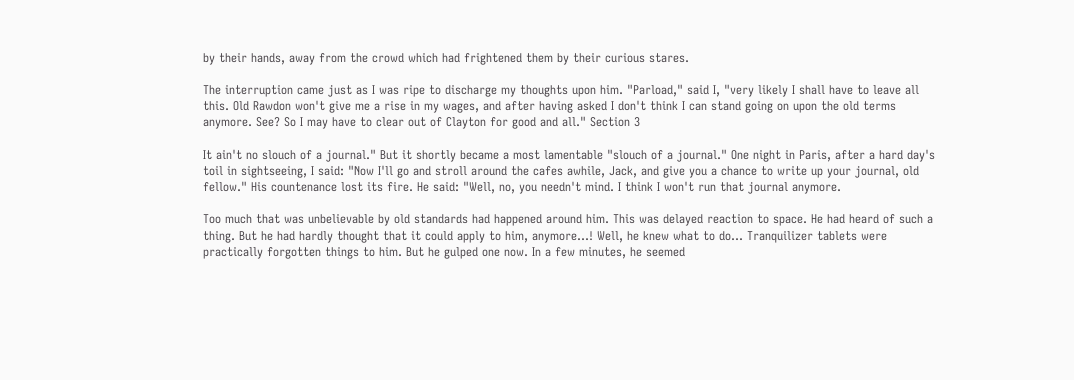by their hands, away from the crowd which had frightened them by their curious stares.

The interruption came just as I was ripe to discharge my thoughts upon him. "Parload," said I, "very likely I shall have to leave all this. Old Rawdon won't give me a rise in my wages, and after having asked I don't think I can stand going on upon the old terms anymore. See? So I may have to clear out of Clayton for good and all." Section 3

It ain't no slouch of a journal." But it shortly became a most lamentable "slouch of a journal." One night in Paris, after a hard day's toil in sightseeing, I said: "Now I'll go and stroll around the cafes awhile, Jack, and give you a chance to write up your journal, old fellow." His countenance lost its fire. He said: "Well, no, you needn't mind. I think I won't run that journal anymore.

Too much that was unbelievable by old standards had happened around him. This was delayed reaction to space. He had heard of such a thing. But he had hardly thought that it could apply to him, anymore...! Well, he knew what to do... Tranquilizer tablets were practically forgotten things to him. But he gulped one now. In a few minutes, he seemed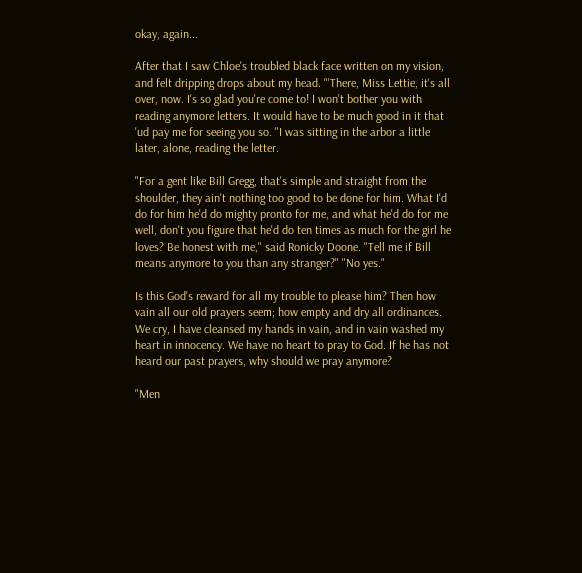okay, again...

After that I saw Chloe's troubled black face written on my vision, and felt dripping drops about my head. "'There, Miss Lettie, it's all over, now. I's so glad you're come to! I won't bother you with reading anymore letters. It would have to be much good in it that 'ud pay me for seeing you so. "I was sitting in the arbor a little later, alone, reading the letter.

"For a gent like Bill Gregg, that's simple and straight from the shoulder, they ain't nothing too good to be done for him. What I'd do for him he'd do mighty pronto for me, and what he'd do for me well, don't you figure that he'd do ten times as much for the girl he loves? Be honest with me," said Ronicky Doone. "Tell me if Bill means anymore to you than any stranger?" "No yes."

Is this God's reward for all my trouble to please him? Then how vain all our old prayers seem; how empty and dry all ordinances. We cry, I have cleansed my hands in vain, and in vain washed my heart in innocency. We have no heart to pray to God. If he has not heard our past prayers, why should we pray anymore?

"Men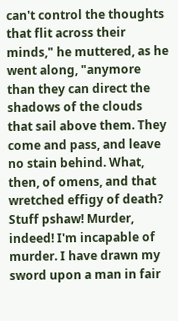can't control the thoughts that flit across their minds," he muttered, as he went along, "anymore than they can direct the shadows of the clouds that sail above them. They come and pass, and leave no stain behind. What, then, of omens, and that wretched effigy of death? Stuff pshaw! Murder, indeed! I'm incapable of murder. I have drawn my sword upon a man in fair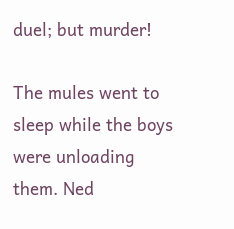duel; but murder!

The mules went to sleep while the boys were unloading them. Ned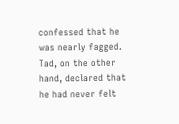confessed that he was nearly fagged. Tad, on the other hand, declared that he had never felt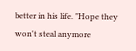better in his life. "Hope they won't steal anymore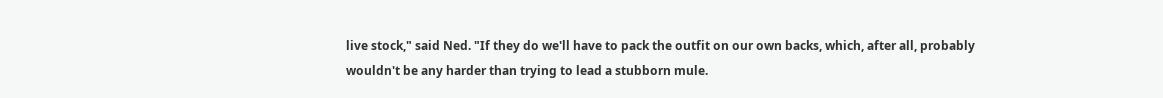live stock," said Ned. "If they do we'll have to pack the outfit on our own backs, which, after all, probably wouldn't be any harder than trying to lead a stubborn mule.